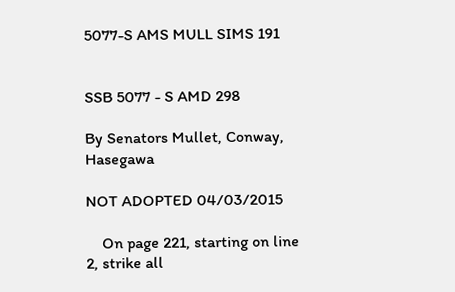5077-S AMS MULL SIMS 191


SSB 5077 - S AMD 298

By Senators Mullet, Conway, Hasegawa

NOT ADOPTED 04/03/2015

    On page 221, starting on line 2, strike all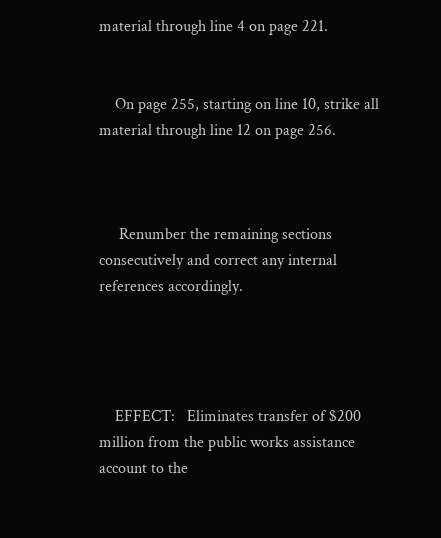material through line 4 on page 221.


    On page 255, starting on line 10, strike all material through line 12 on page 256.



     Renumber the remaining sections consecutively and correct any internal references accordingly.




    EFFECT:   Eliminates transfer of $200 million from the public works assistance account to the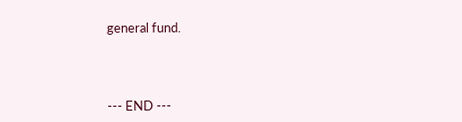general fund.



--- END ---